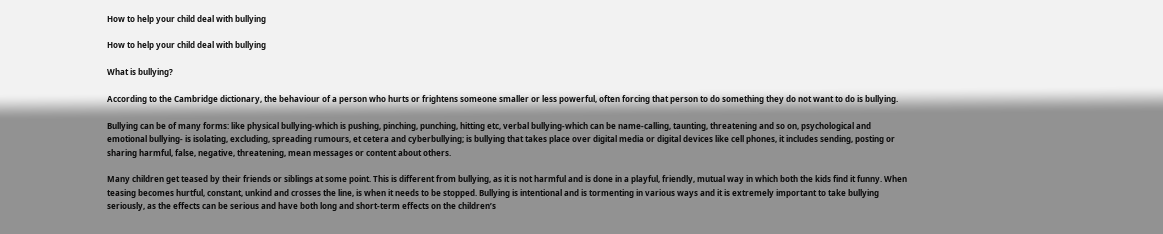How to help your child deal with bullying

How to help your child deal with bullying

What is bullying?

According to the Cambridge dictionary, the behaviour of a person who hurts or frightens someone smaller or less powerful, often forcing that person to do something they do not want to do is bullying.

Bullying can be of many forms: like physical bullying-which is pushing, pinching, punching, hitting etc, verbal bullying-which can be name-calling, taunting, threatening and so on, psychological and emotional bullying- is isolating, excluding, spreading rumours, et cetera and cyberbullying; is bullying that takes place over digital media or digital devices like cell phones, it includes sending, posting or sharing harmful, false, negative, threatening, mean messages or content about others.

Many children get teased by their friends or siblings at some point. This is different from bullying, as it is not harmful and is done in a playful, friendly, mutual way in which both the kids find it funny. When teasing becomes hurtful, constant, unkind and crosses the line, is when it needs to be stopped. Bullying is intentional and is tormenting in various ways and it is extremely important to take bullying seriously, as the effects can be serious and have both long and short-term effects on the children’s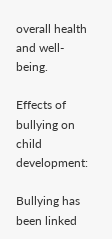overall health and well-being.

Effects of bullying on child development:

Bullying has been linked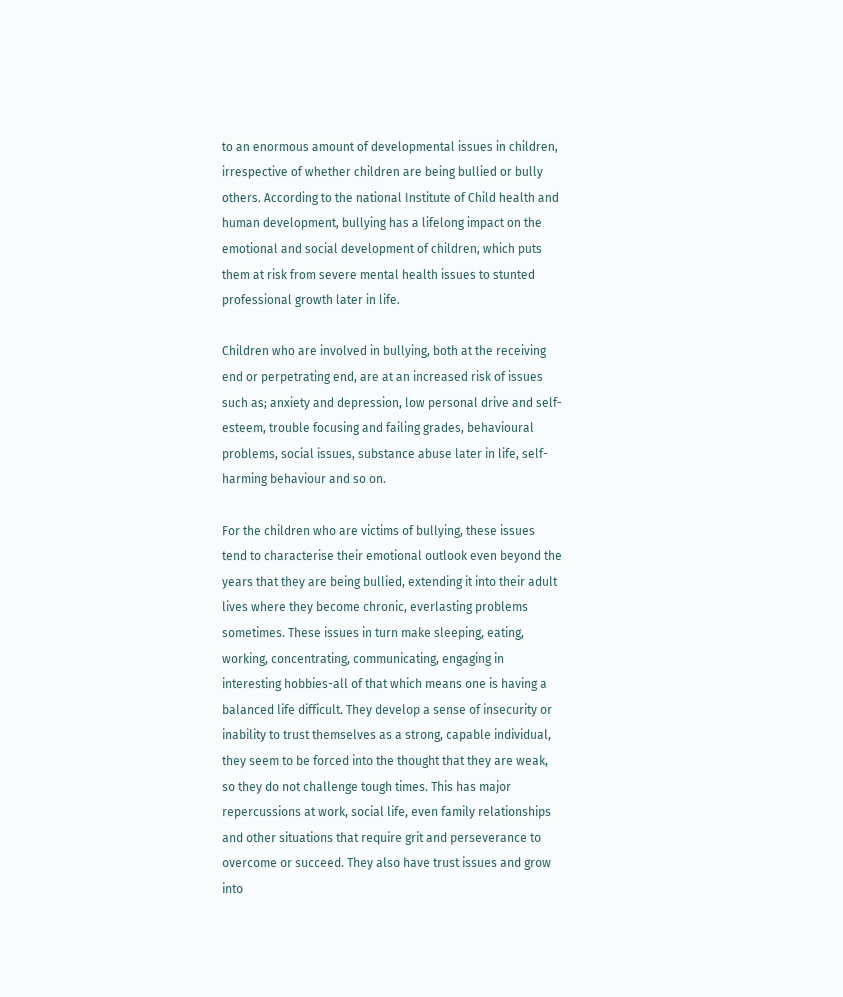to an enormous amount of developmental issues in children, irrespective of whether children are being bullied or bully others. According to the national Institute of Child health and human development, bullying has a lifelong impact on the emotional and social development of children, which puts them at risk from severe mental health issues to stunted professional growth later in life.

Children who are involved in bullying, both at the receiving end or perpetrating end, are at an increased risk of issues such as; anxiety and depression, low personal drive and self-esteem, trouble focusing and failing grades, behavioural problems, social issues, substance abuse later in life, self-harming behaviour and so on.

For the children who are victims of bullying, these issues tend to characterise their emotional outlook even beyond the years that they are being bullied, extending it into their adult lives where they become chronic, everlasting problems sometimes. These issues in turn make sleeping, eating, working, concentrating, communicating, engaging in interesting hobbies-all of that which means one is having a balanced life difficult. They develop a sense of insecurity or inability to trust themselves as a strong, capable individual, they seem to be forced into the thought that they are weak, so they do not challenge tough times. This has major repercussions at work, social life, even family relationships and other situations that require grit and perseverance to overcome or succeed. They also have trust issues and grow into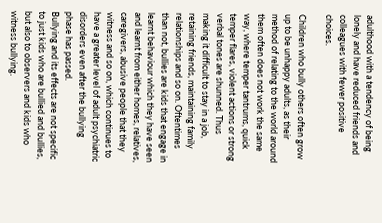adulthood with a tendency of being lonely and have reduced friends and colleagues with fewer positive choices.

Children who bully others often grow up to be unhappy adults, as their method of relating to the world around them often does not work the same way, where temper tantrums, quick temper flares, violent actions or strong verbal tones are shunned. Thus making it difficult to stay in a job, retaining friends, maintaining family relationships and so on. Oftentimes than not, bullies are kids that engage in learnt behaviour which they have seen and learnt from either homes, relatives, caregivers, abusive people that they witness and so on, which continues to have a greater level of adult psychiatric disorders even after the bullying phase has passed.
Bullying and its effects are not specific to just kids who are bullied and bullies, but also to observers and kids who witness bullying.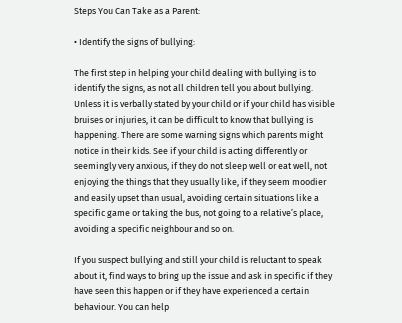Steps You Can Take as a Parent:

• Identify the signs of bullying:

The first step in helping your child dealing with bullying is to identify the signs, as not all children tell you about bullying. Unless it is verbally stated by your child or if your child has visible bruises or injuries, it can be difficult to know that bullying is happening. There are some warning signs which parents might notice in their kids. See if your child is acting differently or seemingly very anxious, if they do not sleep well or eat well, not enjoying the things that they usually like, if they seem moodier and easily upset than usual, avoiding certain situations like a specific game or taking the bus, not going to a relative’s place, avoiding a specific neighbour and so on.

If you suspect bullying and still your child is reluctant to speak about it, find ways to bring up the issue and ask in specific if they have seen this happen or if they have experienced a certain behaviour. You can help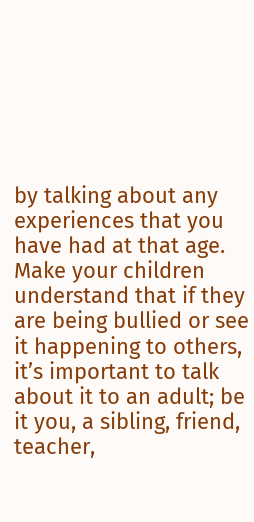by talking about any experiences that you have had at that age. Make your children understand that if they are being bullied or see it happening to others, it’s important to talk about it to an adult; be it you, a sibling, friend, teacher,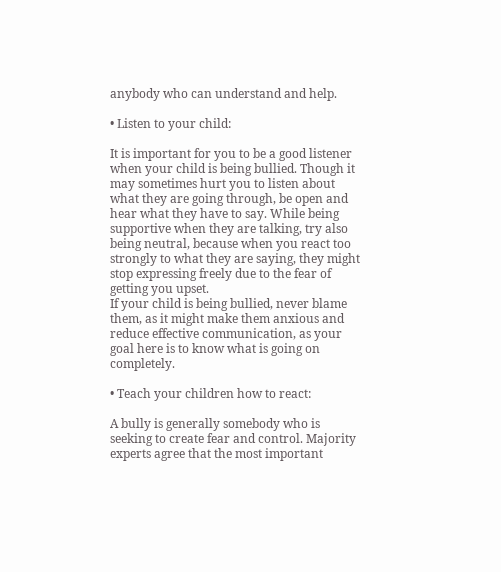anybody who can understand and help.

• Listen to your child:

It is important for you to be a good listener when your child is being bullied. Though it may sometimes hurt you to listen about what they are going through, be open and hear what they have to say. While being supportive when they are talking, try also being neutral, because when you react too strongly to what they are saying, they might stop expressing freely due to the fear of getting you upset.
If your child is being bullied, never blame them, as it might make them anxious and reduce effective communication, as your goal here is to know what is going on completely.

• Teach your children how to react:

A bully is generally somebody who is seeking to create fear and control. Majority experts agree that the most important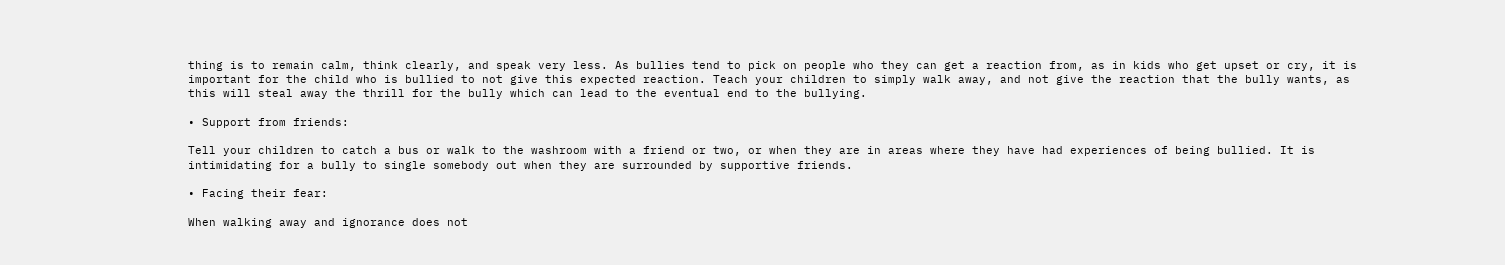thing is to remain calm, think clearly, and speak very less. As bullies tend to pick on people who they can get a reaction from, as in kids who get upset or cry, it is important for the child who is bullied to not give this expected reaction. Teach your children to simply walk away, and not give the reaction that the bully wants, as this will steal away the thrill for the bully which can lead to the eventual end to the bullying.

• Support from friends:

Tell your children to catch a bus or walk to the washroom with a friend or two, or when they are in areas where they have had experiences of being bullied. It is intimidating for a bully to single somebody out when they are surrounded by supportive friends.

• Facing their fear:

When walking away and ignorance does not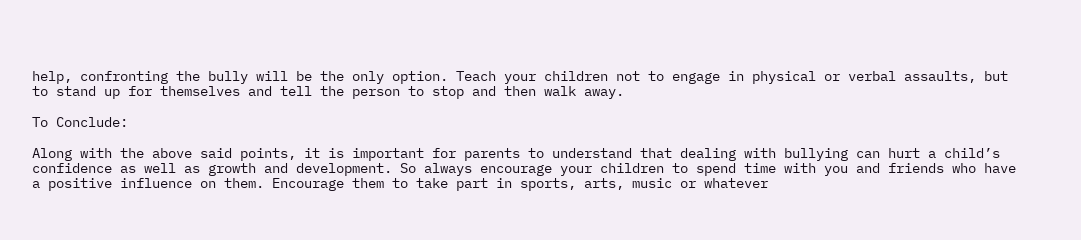help, confronting the bully will be the only option. Teach your children not to engage in physical or verbal assaults, but to stand up for themselves and tell the person to stop and then walk away.

To Conclude:

Along with the above said points, it is important for parents to understand that dealing with bullying can hurt a child’s confidence as well as growth and development. So always encourage your children to spend time with you and friends who have a positive influence on them. Encourage them to take part in sports, arts, music or whatever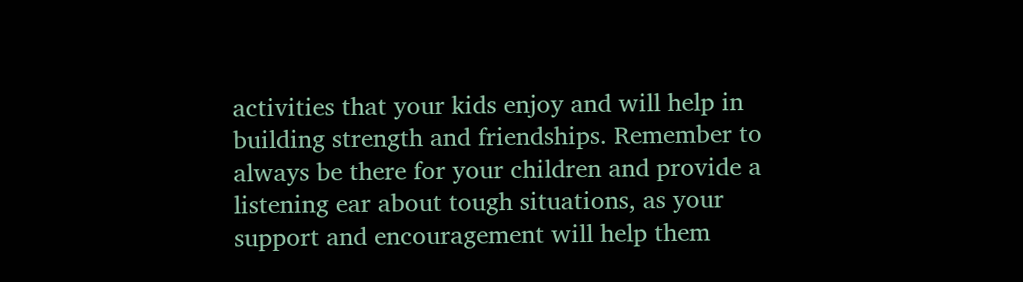activities that your kids enjoy and will help in building strength and friendships. Remember to always be there for your children and provide a listening ear about tough situations, as your support and encouragement will help them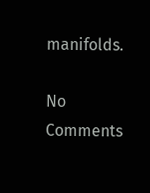manifolds.

No Comments